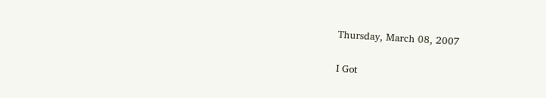Thursday, March 08, 2007

I Got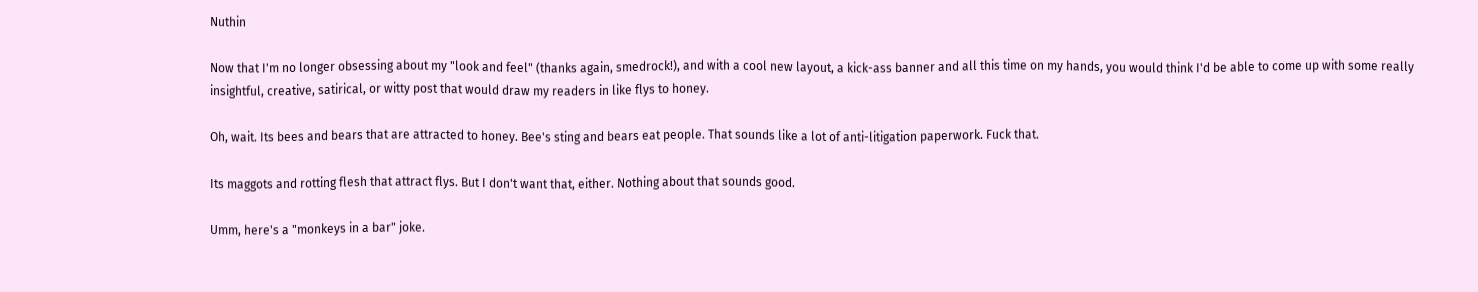Nuthin

Now that I'm no longer obsessing about my "look and feel" (thanks again, smedrock!), and with a cool new layout, a kick-ass banner and all this time on my hands, you would think I'd be able to come up with some really insightful, creative, satirical, or witty post that would draw my readers in like flys to honey.

Oh, wait. Its bees and bears that are attracted to honey. Bee's sting and bears eat people. That sounds like a lot of anti-litigation paperwork. Fuck that.

Its maggots and rotting flesh that attract flys. But I don't want that, either. Nothing about that sounds good.

Umm, here's a "monkeys in a bar" joke.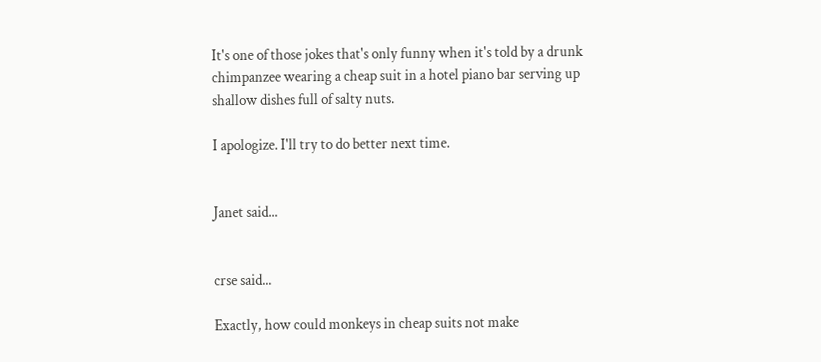It's one of those jokes that's only funny when it's told by a drunk chimpanzee wearing a cheap suit in a hotel piano bar serving up shallow dishes full of salty nuts.

I apologize. I'll try to do better next time.


Janet said...


crse said...

Exactly, how could monkeys in cheap suits not make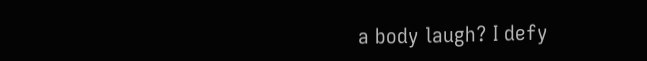a body laugh? I defy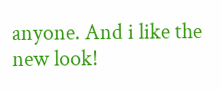anyone. And i like the new look!